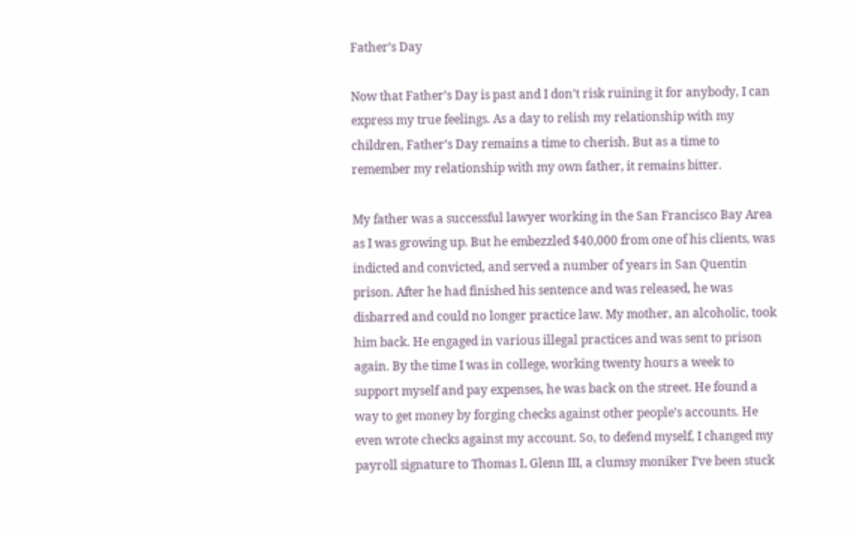Father’s Day

Now that Father’s Day is past and I don’t risk ruining it for anybody, I can express my true feelings. As a day to relish my relationship with my children, Father’s Day remains a time to cherish. But as a time to remember my relationship with my own father, it remains bitter.

My father was a successful lawyer working in the San Francisco Bay Area as I was growing up. But he embezzled $40,000 from one of his clients, was indicted and convicted, and served a number of years in San Quentin prison. After he had finished his sentence and was released, he was disbarred and could no longer practice law. My mother, an alcoholic, took him back. He engaged in various illegal practices and was sent to prison again. By the time I was in college, working twenty hours a week to support myself and pay expenses, he was back on the street. He found a way to get money by forging checks against other people’s accounts. He even wrote checks against my account. So, to defend myself, I changed my payroll signature to Thomas L Glenn III, a clumsy moniker I’ve been stuck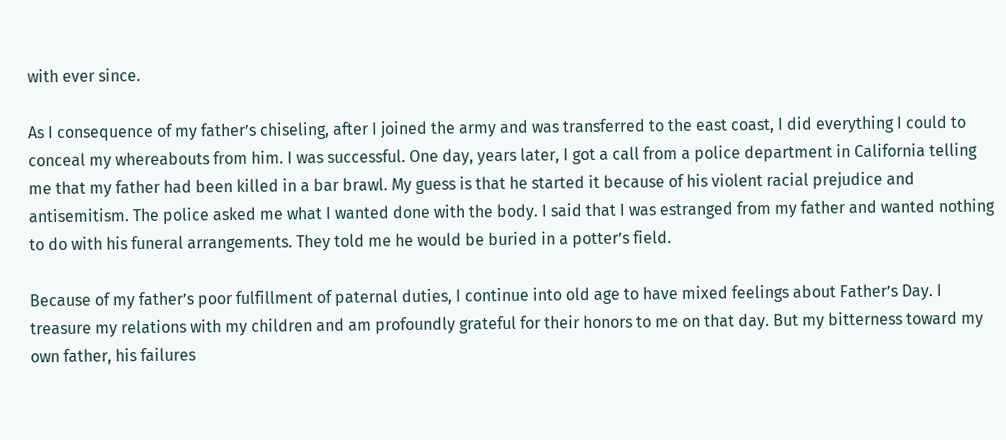with ever since.

As I consequence of my father’s chiseling, after I joined the army and was transferred to the east coast, I did everything I could to conceal my whereabouts from him. I was successful. One day, years later, I got a call from a police department in California telling me that my father had been killed in a bar brawl. My guess is that he started it because of his violent racial prejudice and antisemitism. The police asked me what I wanted done with the body. I said that I was estranged from my father and wanted nothing to do with his funeral arrangements. They told me he would be buried in a potter’s field.

Because of my father’s poor fulfillment of paternal duties, I continue into old age to have mixed feelings about Father’s Day. I treasure my relations with my children and am profoundly grateful for their honors to me on that day. But my bitterness toward my own father, his failures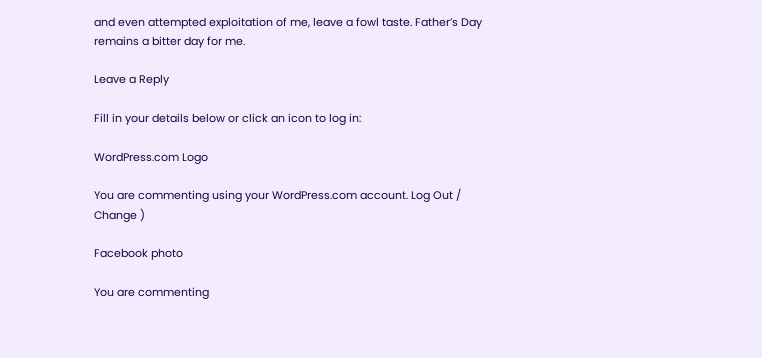and even attempted exploitation of me, leave a fowl taste. Father’s Day remains a bitter day for me.

Leave a Reply

Fill in your details below or click an icon to log in:

WordPress.com Logo

You are commenting using your WordPress.com account. Log Out /  Change )

Facebook photo

You are commenting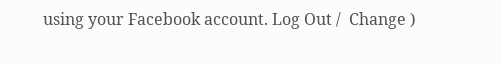using your Facebook account. Log Out /  Change )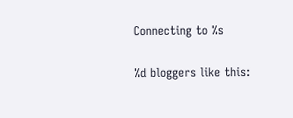Connecting to %s

%d bloggers like this: